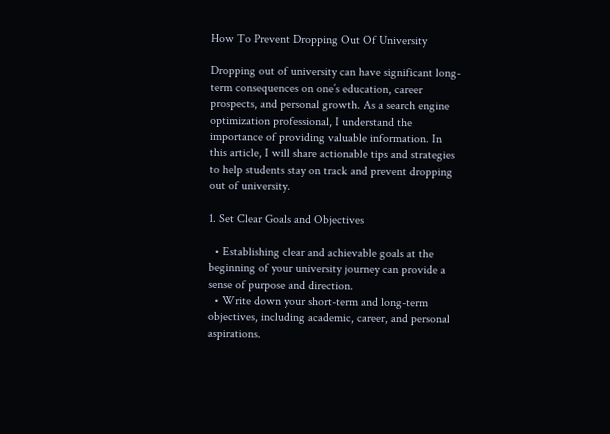How To Prevent Dropping Out Of University

Dropping out of university can have significant long-term consequences on one’s education, career prospects, and personal growth. As a search engine optimization professional, I understand the importance of providing valuable information. In this article, I will share actionable tips and strategies to help students stay on track and prevent dropping out of university.

1. Set Clear Goals and Objectives

  • Establishing clear and achievable goals at the beginning of your university journey can provide a sense of purpose and direction.
  • Write down your short-term and long-term objectives, including academic, career, and personal aspirations.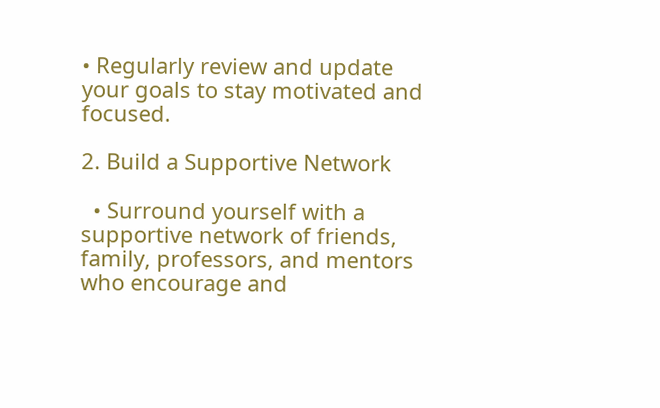• Regularly review and update your goals to stay motivated and focused.

2. Build a Supportive Network

  • Surround yourself with a supportive network of friends, family, professors, and mentors who encourage and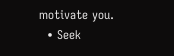motivate you.
  • Seek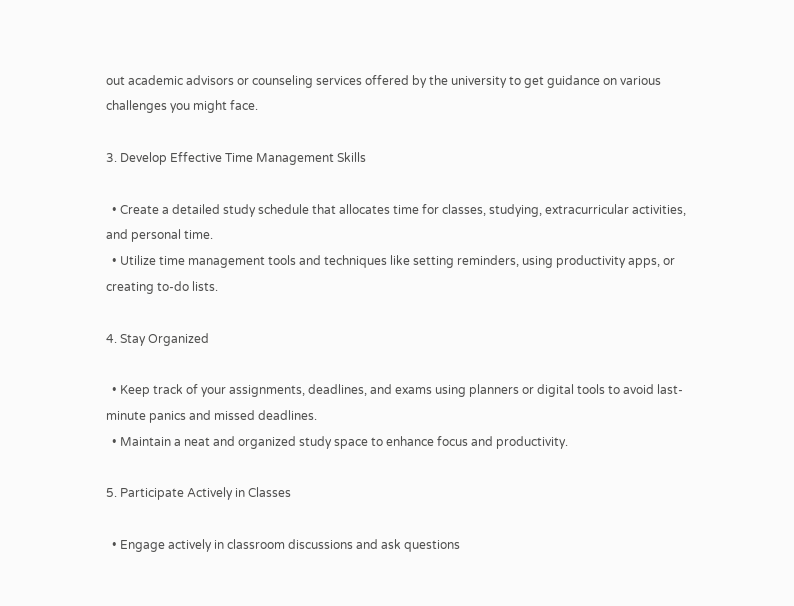out academic advisors or counseling services offered by the university to get guidance on various challenges you might face.

3. Develop Effective Time Management Skills

  • Create a detailed study schedule that allocates time for classes, studying, extracurricular activities, and personal time.
  • Utilize time management tools and techniques like setting reminders, using productivity apps, or creating to-do lists.

4. Stay Organized

  • Keep track of your assignments, deadlines, and exams using planners or digital tools to avoid last-minute panics and missed deadlines.
  • Maintain a neat and organized study space to enhance focus and productivity.

5. Participate Actively in Classes

  • Engage actively in classroom discussions and ask questions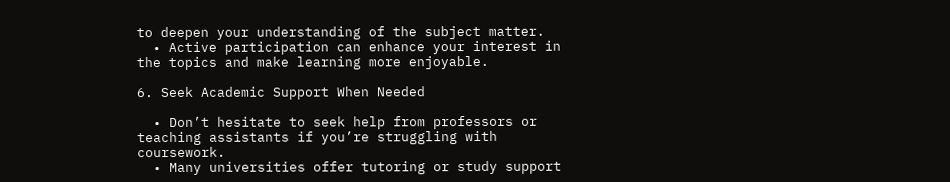to deepen your understanding of the subject matter.
  • Active participation can enhance your interest in the topics and make learning more enjoyable.

6. Seek Academic Support When Needed

  • Don’t hesitate to seek help from professors or teaching assistants if you’re struggling with coursework.
  • Many universities offer tutoring or study support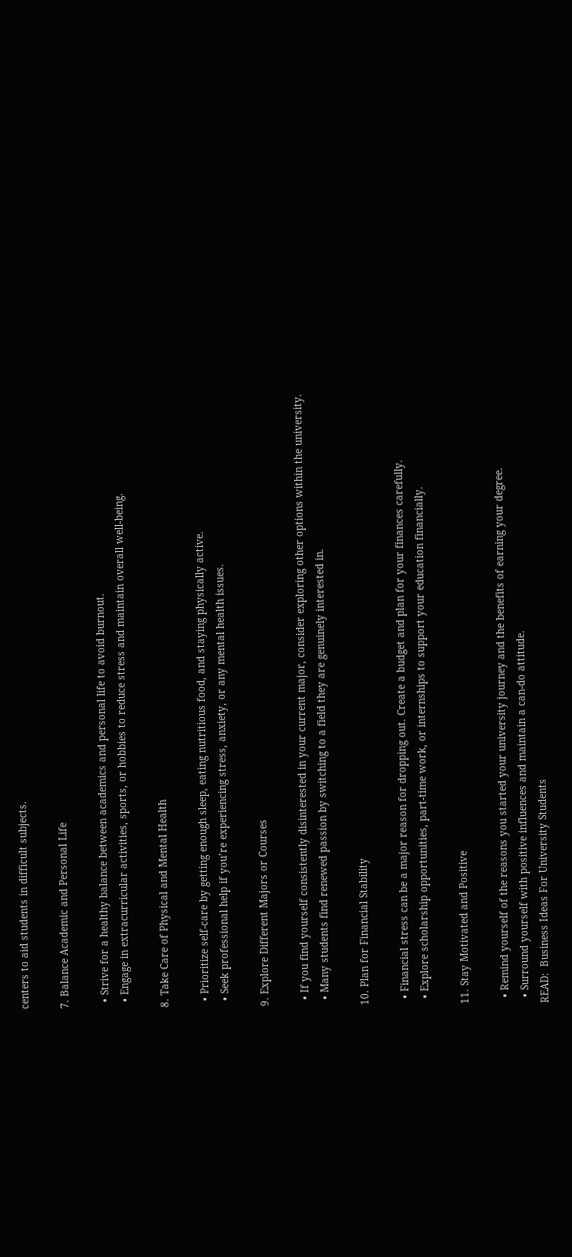centers to aid students in difficult subjects.

7. Balance Academic and Personal Life

  • Strive for a healthy balance between academics and personal life to avoid burnout.
  • Engage in extracurricular activities, sports, or hobbies to reduce stress and maintain overall well-being.

8. Take Care of Physical and Mental Health

  • Prioritize self-care by getting enough sleep, eating nutritious food, and staying physically active.
  • Seek professional help if you’re experiencing stress, anxiety, or any mental health issues.

9. Explore Different Majors or Courses

  • If you find yourself consistently disinterested in your current major, consider exploring other options within the university.
  • Many students find renewed passion by switching to a field they are genuinely interested in.

10. Plan for Financial Stability

  • Financial stress can be a major reason for dropping out. Create a budget and plan for your finances carefully.
  • Explore scholarship opportunities, part-time work, or internships to support your education financially.

11. Stay Motivated and Positive

  • Remind yourself of the reasons you started your university journey and the benefits of earning your degree.
  • Surround yourself with positive influences and maintain a can-do attitude.
READ:  Business Ideas For University Students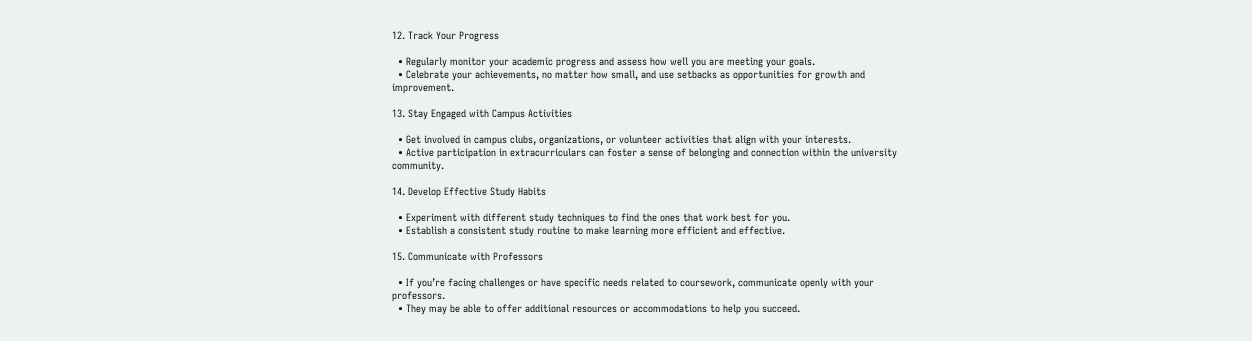12. Track Your Progress

  • Regularly monitor your academic progress and assess how well you are meeting your goals.
  • Celebrate your achievements, no matter how small, and use setbacks as opportunities for growth and improvement.

13. Stay Engaged with Campus Activities

  • Get involved in campus clubs, organizations, or volunteer activities that align with your interests.
  • Active participation in extracurriculars can foster a sense of belonging and connection within the university community.

14. Develop Effective Study Habits

  • Experiment with different study techniques to find the ones that work best for you.
  • Establish a consistent study routine to make learning more efficient and effective.

15. Communicate with Professors

  • If you’re facing challenges or have specific needs related to coursework, communicate openly with your professors.
  • They may be able to offer additional resources or accommodations to help you succeed.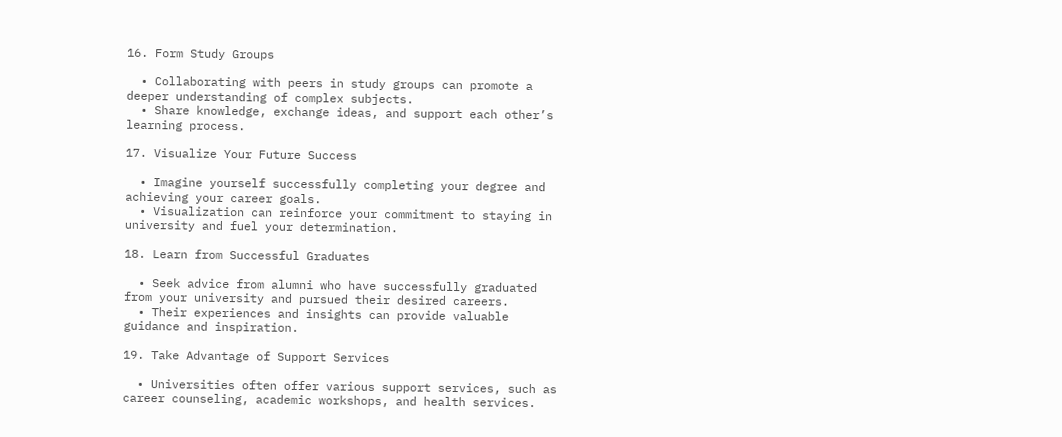16. Form Study Groups

  • Collaborating with peers in study groups can promote a deeper understanding of complex subjects.
  • Share knowledge, exchange ideas, and support each other’s learning process.

17. Visualize Your Future Success

  • Imagine yourself successfully completing your degree and achieving your career goals.
  • Visualization can reinforce your commitment to staying in university and fuel your determination.

18. Learn from Successful Graduates

  • Seek advice from alumni who have successfully graduated from your university and pursued their desired careers.
  • Their experiences and insights can provide valuable guidance and inspiration.

19. Take Advantage of Support Services

  • Universities often offer various support services, such as career counseling, academic workshops, and health services.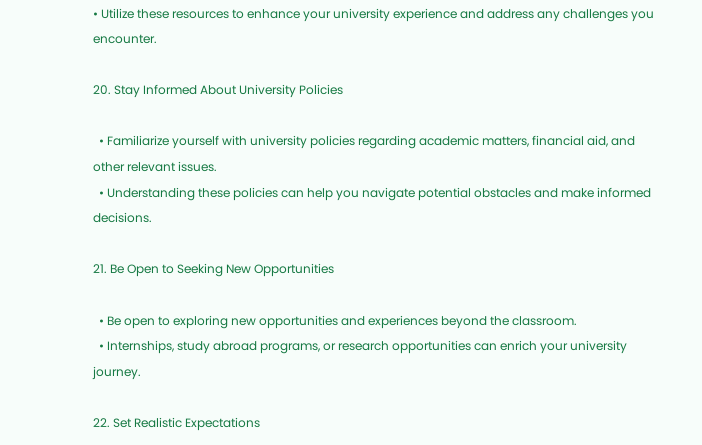• Utilize these resources to enhance your university experience and address any challenges you encounter.

20. Stay Informed About University Policies

  • Familiarize yourself with university policies regarding academic matters, financial aid, and other relevant issues.
  • Understanding these policies can help you navigate potential obstacles and make informed decisions.

21. Be Open to Seeking New Opportunities

  • Be open to exploring new opportunities and experiences beyond the classroom.
  • Internships, study abroad programs, or research opportunities can enrich your university journey.

22. Set Realistic Expectations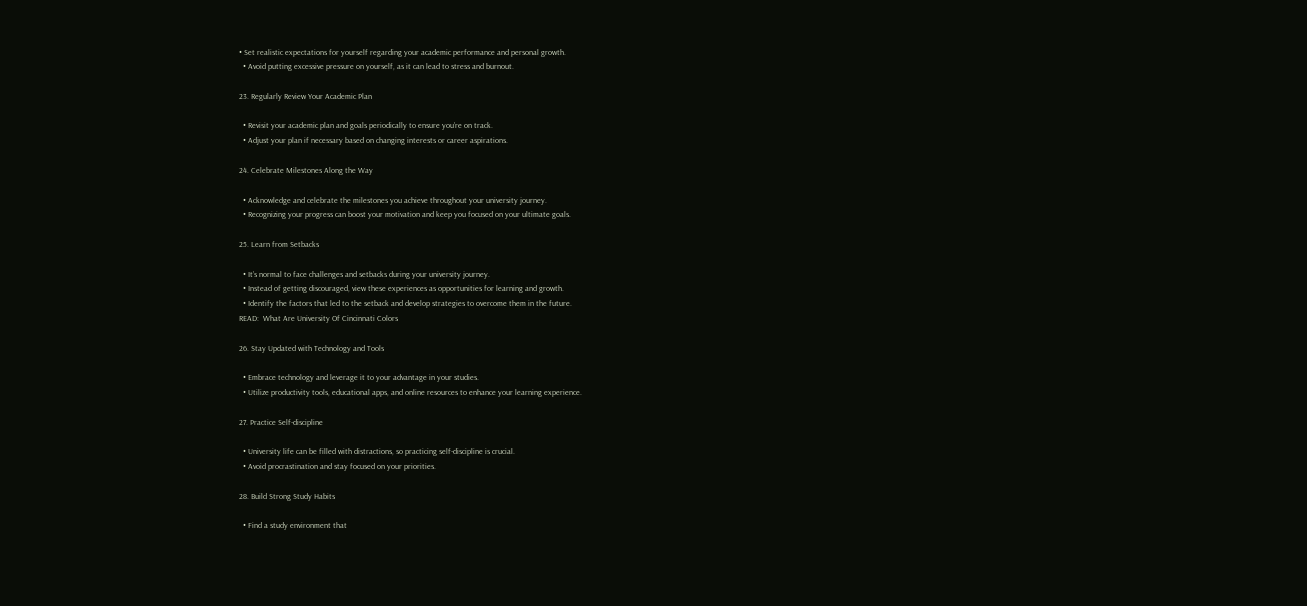• Set realistic expectations for yourself regarding your academic performance and personal growth.
  • Avoid putting excessive pressure on yourself, as it can lead to stress and burnout.

23. Regularly Review Your Academic Plan

  • Revisit your academic plan and goals periodically to ensure you’re on track.
  • Adjust your plan if necessary based on changing interests or career aspirations.

24. Celebrate Milestones Along the Way

  • Acknowledge and celebrate the milestones you achieve throughout your university journey.
  • Recognizing your progress can boost your motivation and keep you focused on your ultimate goals.

25. Learn from Setbacks

  • It’s normal to face challenges and setbacks during your university journey.
  • Instead of getting discouraged, view these experiences as opportunities for learning and growth.
  • Identify the factors that led to the setback and develop strategies to overcome them in the future.
READ:  What Are University Of Cincinnati Colors

26. Stay Updated with Technology and Tools

  • Embrace technology and leverage it to your advantage in your studies.
  • Utilize productivity tools, educational apps, and online resources to enhance your learning experience.

27. Practice Self-discipline

  • University life can be filled with distractions, so practicing self-discipline is crucial.
  • Avoid procrastination and stay focused on your priorities.

28. Build Strong Study Habits

  • Find a study environment that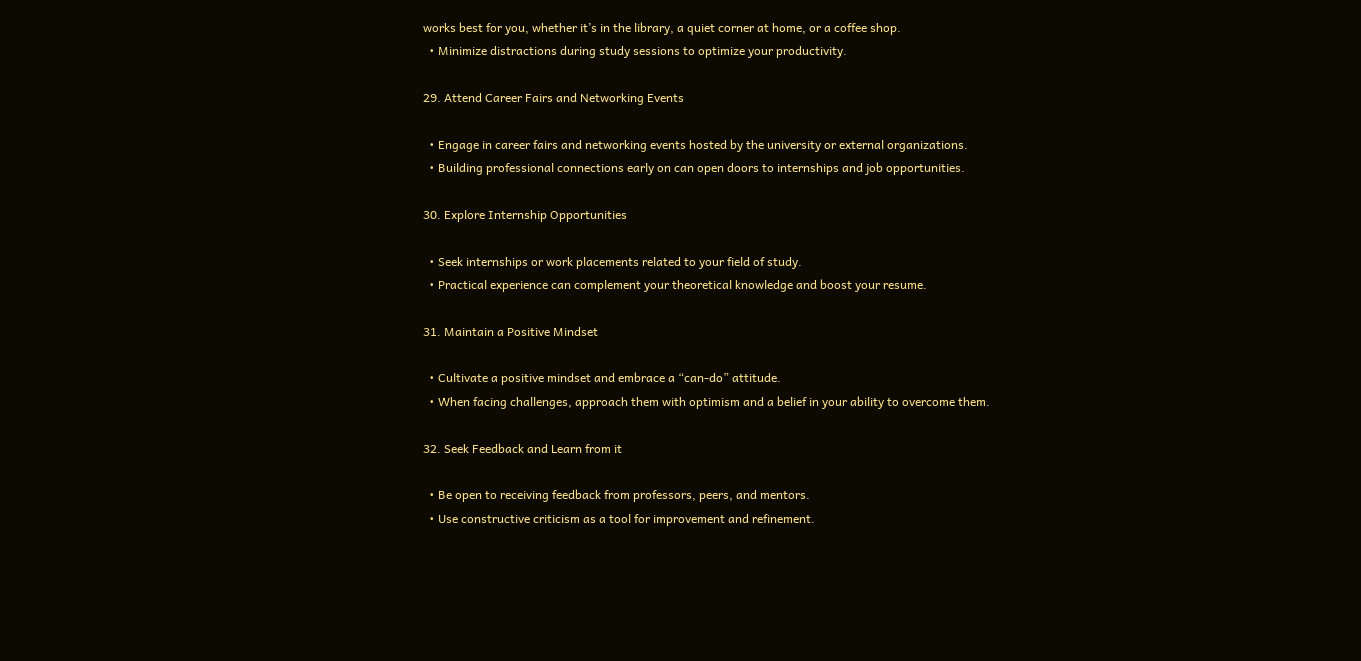works best for you, whether it’s in the library, a quiet corner at home, or a coffee shop.
  • Minimize distractions during study sessions to optimize your productivity.

29. Attend Career Fairs and Networking Events

  • Engage in career fairs and networking events hosted by the university or external organizations.
  • Building professional connections early on can open doors to internships and job opportunities.

30. Explore Internship Opportunities

  • Seek internships or work placements related to your field of study.
  • Practical experience can complement your theoretical knowledge and boost your resume.

31. Maintain a Positive Mindset

  • Cultivate a positive mindset and embrace a “can-do” attitude.
  • When facing challenges, approach them with optimism and a belief in your ability to overcome them.

32. Seek Feedback and Learn from it

  • Be open to receiving feedback from professors, peers, and mentors.
  • Use constructive criticism as a tool for improvement and refinement.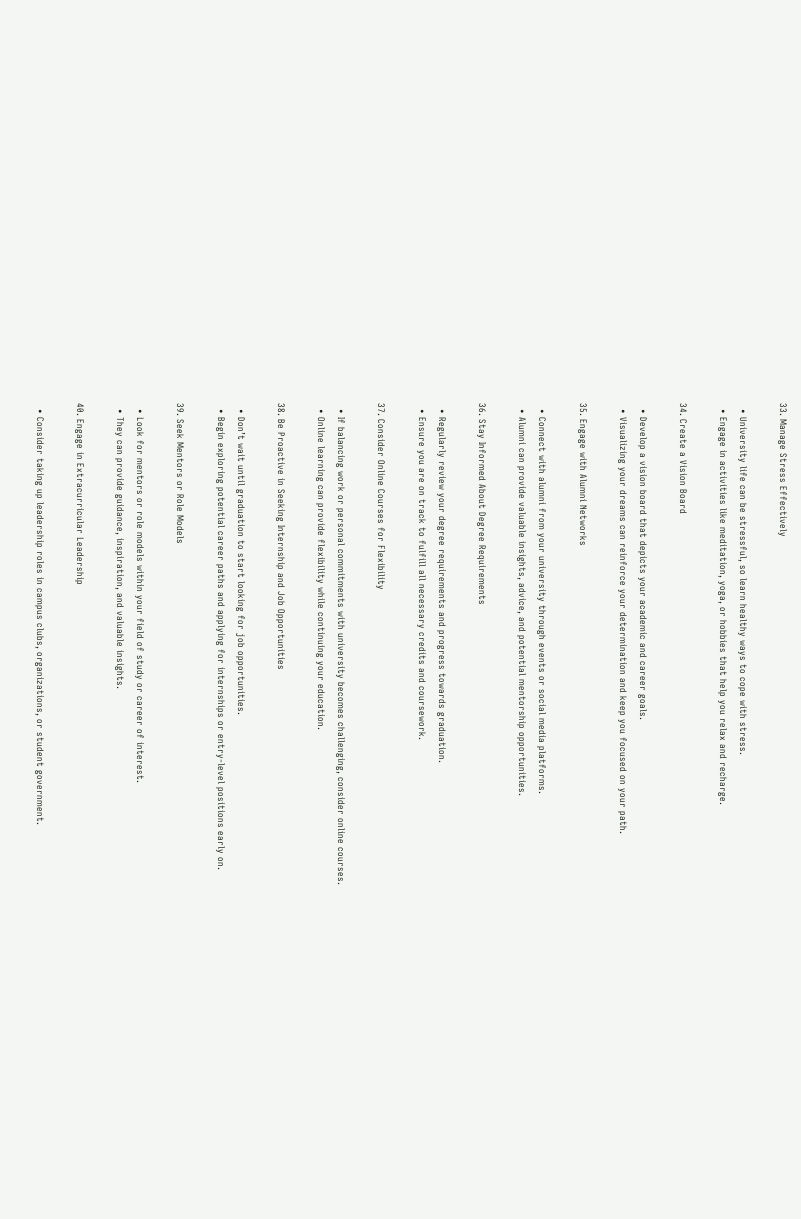33. Manage Stress Effectively

  • University life can be stressful, so learn healthy ways to cope with stress.
  • Engage in activities like meditation, yoga, or hobbies that help you relax and recharge.

34. Create a Vision Board

  • Develop a vision board that depicts your academic and career goals.
  • Visualizing your dreams can reinforce your determination and keep you focused on your path.

35. Engage with Alumni Networks

  • Connect with alumni from your university through events or social media platforms.
  • Alumni can provide valuable insights, advice, and potential mentorship opportunities.

36. Stay Informed About Degree Requirements

  • Regularly review your degree requirements and progress towards graduation.
  • Ensure you are on track to fulfill all necessary credits and coursework.

37. Consider Online Courses for Flexibility

  • If balancing work or personal commitments with university becomes challenging, consider online courses.
  • Online learning can provide flexibility while continuing your education.

38. Be Proactive in Seeking Internship and Job Opportunities

  • Don’t wait until graduation to start looking for job opportunities.
  • Begin exploring potential career paths and applying for internships or entry-level positions early on.

39. Seek Mentors or Role Models

  • Look for mentors or role models within your field of study or career of interest.
  • They can provide guidance, inspiration, and valuable insights.

40. Engage in Extracurricular Leadership

  • Consider taking up leadership roles in campus clubs, organizations, or student government.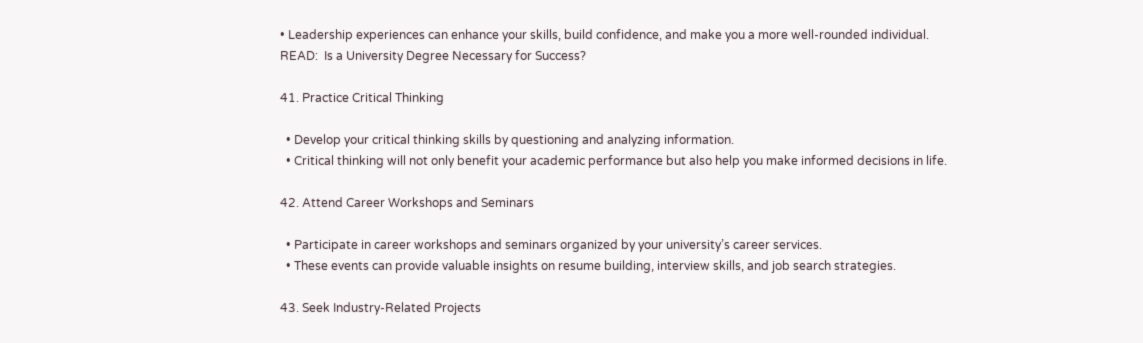• Leadership experiences can enhance your skills, build confidence, and make you a more well-rounded individual.
READ:  Is a University Degree Necessary for Success?

41. Practice Critical Thinking

  • Develop your critical thinking skills by questioning and analyzing information.
  • Critical thinking will not only benefit your academic performance but also help you make informed decisions in life.

42. Attend Career Workshops and Seminars

  • Participate in career workshops and seminars organized by your university’s career services.
  • These events can provide valuable insights on resume building, interview skills, and job search strategies.

43. Seek Industry-Related Projects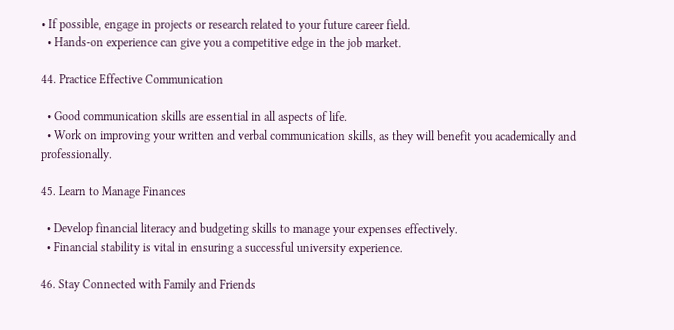• If possible, engage in projects or research related to your future career field.
  • Hands-on experience can give you a competitive edge in the job market.

44. Practice Effective Communication

  • Good communication skills are essential in all aspects of life.
  • Work on improving your written and verbal communication skills, as they will benefit you academically and professionally.

45. Learn to Manage Finances

  • Develop financial literacy and budgeting skills to manage your expenses effectively.
  • Financial stability is vital in ensuring a successful university experience.

46. Stay Connected with Family and Friends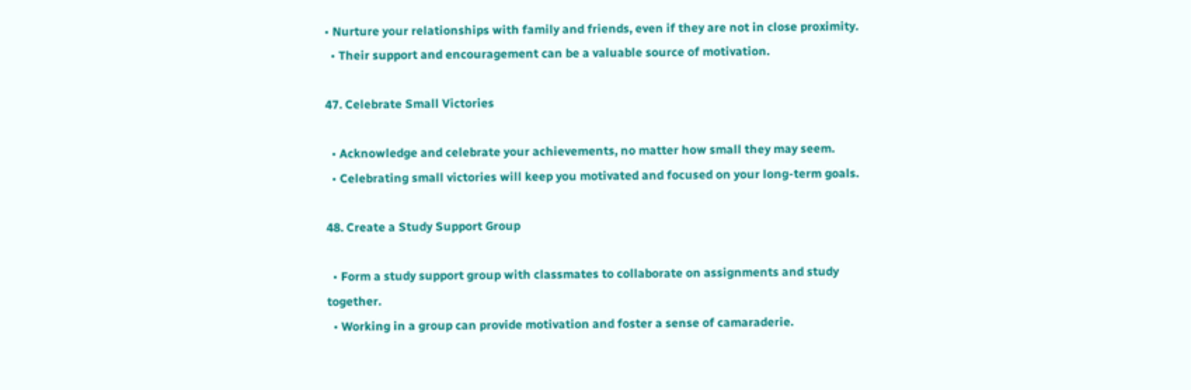• Nurture your relationships with family and friends, even if they are not in close proximity.
  • Their support and encouragement can be a valuable source of motivation.

47. Celebrate Small Victories

  • Acknowledge and celebrate your achievements, no matter how small they may seem.
  • Celebrating small victories will keep you motivated and focused on your long-term goals.

48. Create a Study Support Group

  • Form a study support group with classmates to collaborate on assignments and study together.
  • Working in a group can provide motivation and foster a sense of camaraderie.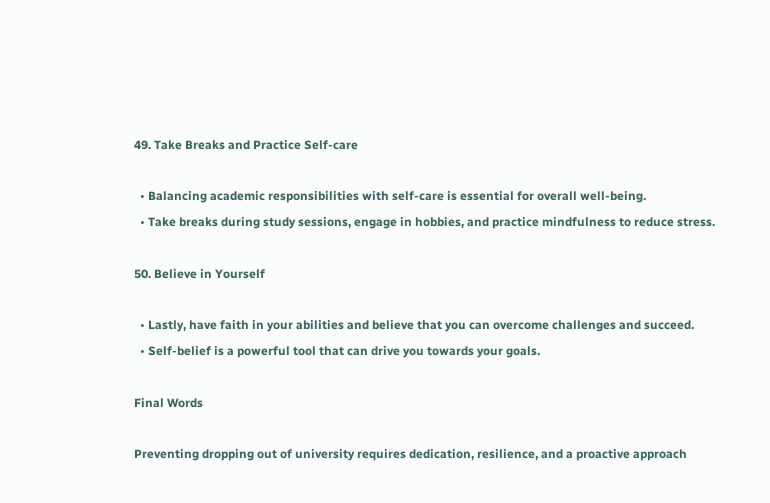49. Take Breaks and Practice Self-care

  • Balancing academic responsibilities with self-care is essential for overall well-being.
  • Take breaks during study sessions, engage in hobbies, and practice mindfulness to reduce stress.

50. Believe in Yourself

  • Lastly, have faith in your abilities and believe that you can overcome challenges and succeed.
  • Self-belief is a powerful tool that can drive you towards your goals.

Final Words

Preventing dropping out of university requires dedication, resilience, and a proactive approach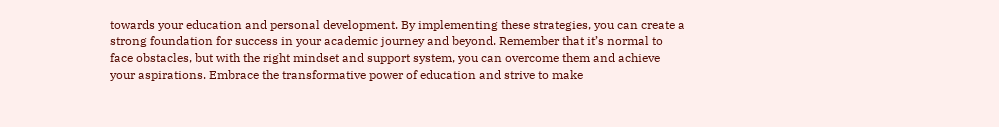towards your education and personal development. By implementing these strategies, you can create a strong foundation for success in your academic journey and beyond. Remember that it’s normal to face obstacles, but with the right mindset and support system, you can overcome them and achieve your aspirations. Embrace the transformative power of education and strive to make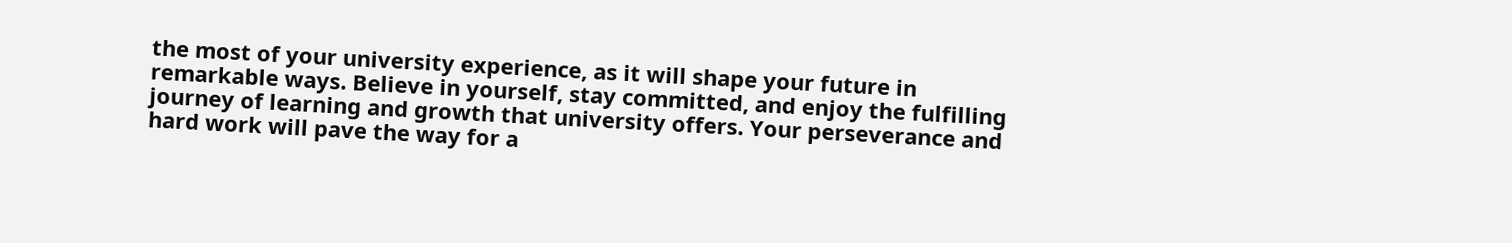the most of your university experience, as it will shape your future in remarkable ways. Believe in yourself, stay committed, and enjoy the fulfilling journey of learning and growth that university offers. Your perseverance and hard work will pave the way for a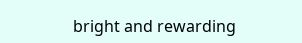bright and rewarding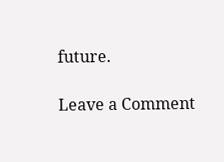future.

Leave a Comment